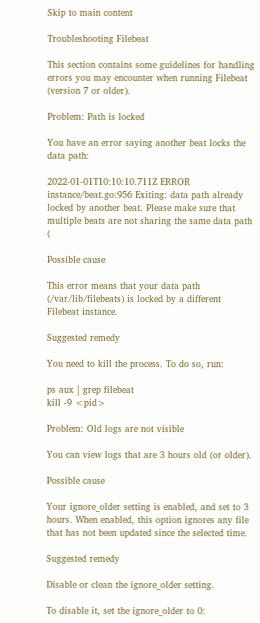Skip to main content

Troubleshooting Filebeat

This section contains some guidelines for handling errors you may encounter when running Filebeat (version 7 or older).

Problem: Path is locked

You have an error saying another beat locks the data path:

2022-01-01T10:10:10.711Z ERROR instance/beat.go:956 Exiting: data path already locked by another beat. Please make sure that multiple beats are not sharing the same data path (

Possible cause

This error means that your data path (/var/lib/filebeats) is locked by a different Filebeat instance.

Suggested remedy

You need to kill the process. To do so, run:

ps aux | grep filebeat
kill -9 <pid>

Problem: Old logs are not visible

You can view logs that are 3 hours old (or older).

Possible cause

Your ignore_older setting is enabled, and set to 3 hours. When enabled, this option ignores any file that has not been updated since the selected time.

Suggested remedy

Disable or clean the ignore_older setting.

To disable it, set the ignore_older to 0: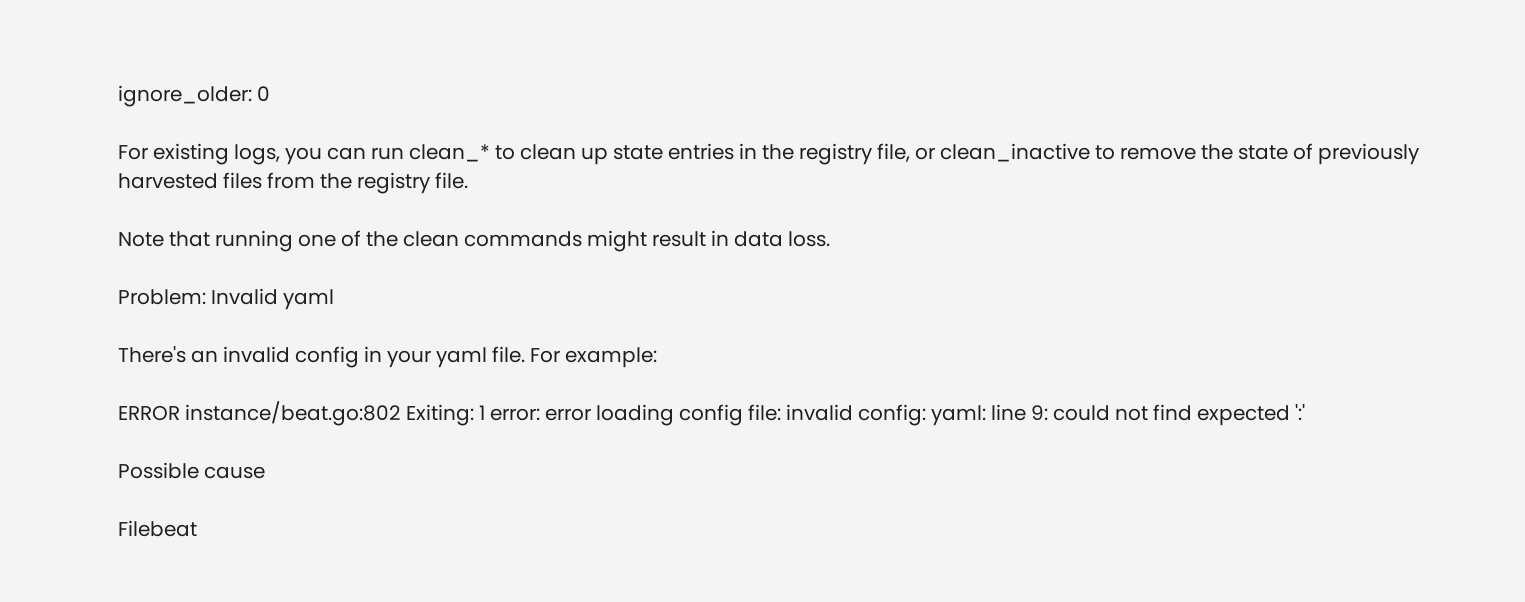ignore_older: 0

For existing logs, you can run clean_* to clean up state entries in the registry file, or clean_inactive to remove the state of previously harvested files from the registry file.

Note that running one of the clean commands might result in data loss.

Problem: Invalid yaml

There's an invalid config in your yaml file. For example:

ERROR instance/beat.go:802 Exiting: 1 error: error loading config file: invalid config: yaml: line 9: could not find expected ':'

Possible cause

Filebeat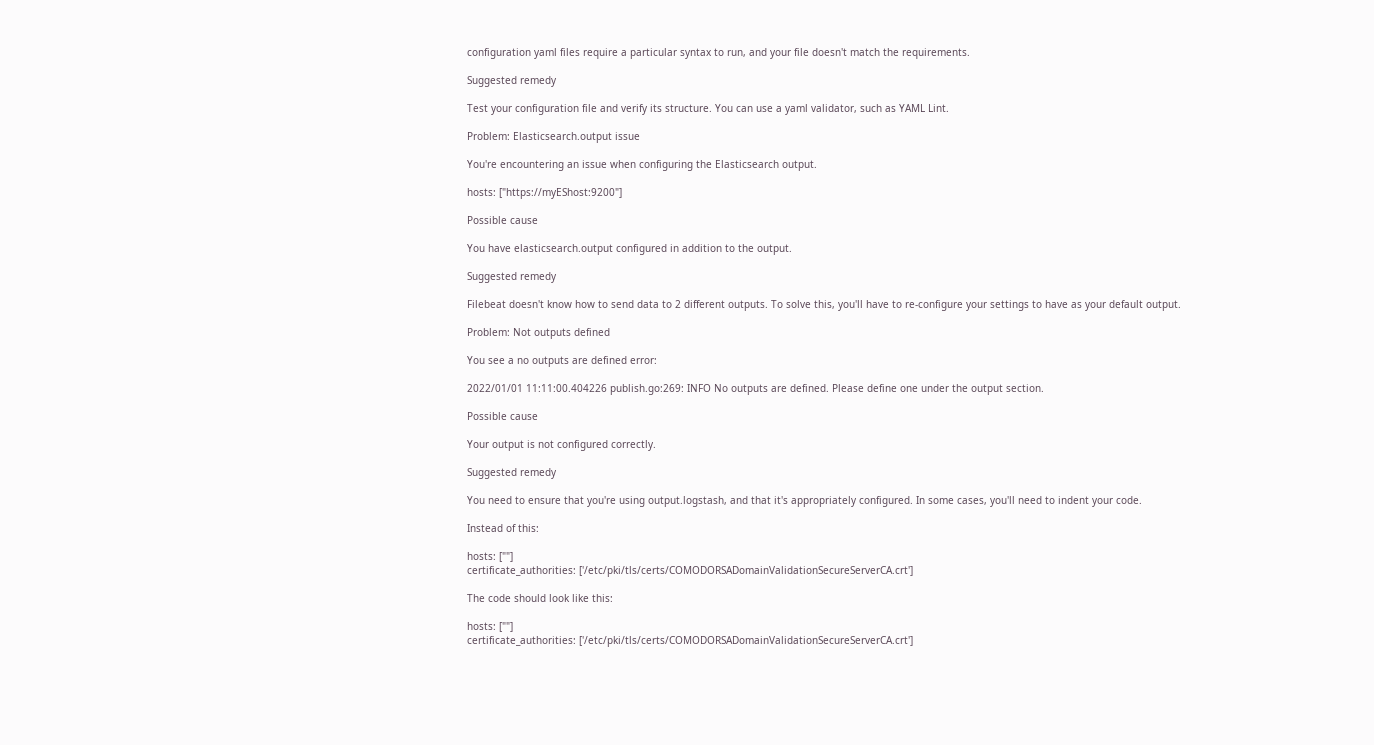configuration yaml files require a particular syntax to run, and your file doesn't match the requirements.

Suggested remedy

Test your configuration file and verify its structure. You can use a yaml validator, such as YAML Lint.

Problem: Elasticsearch.output issue

You're encountering an issue when configuring the Elasticsearch output.

hosts: ["https://myEShost:9200"]

Possible cause

You have elasticsearch.output configured in addition to the output.

Suggested remedy

Filebeat doesn't know how to send data to 2 different outputs. To solve this, you'll have to re-configure your settings to have as your default output.

Problem: Not outputs defined

You see a no outputs are defined error:

2022/01/01 11:11:00.404226 publish.go:269: INFO No outputs are defined. Please define one under the output section.

Possible cause

Your output is not configured correctly.

Suggested remedy

You need to ensure that you're using output.logstash, and that it's appropriately configured. In some cases, you'll need to indent your code.

Instead of this:

hosts: [""]
certificate_authorities: ['/etc/pki/tls/certs/COMODORSADomainValidationSecureServerCA.crt']

The code should look like this:

hosts: [""]
certificate_authorities: ['/etc/pki/tls/certs/COMODORSADomainValidationSecureServerCA.crt']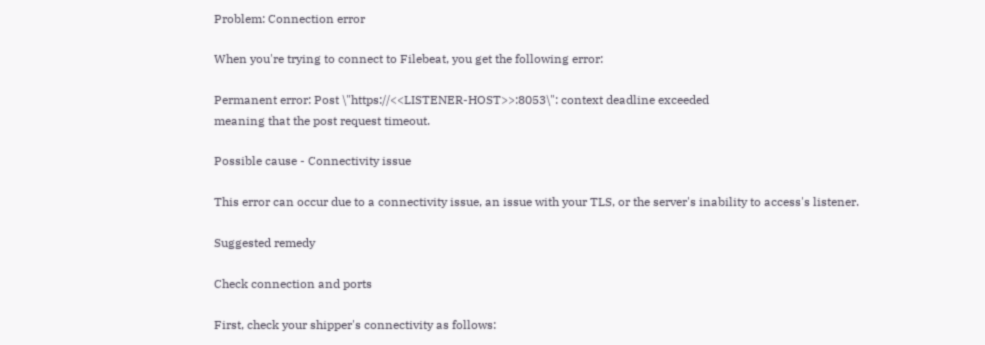Problem: Connection error

When you're trying to connect to Filebeat, you get the following error:

Permanent error: Post \"https://<<LISTENER-HOST>>:8053\": context deadline exceeded
meaning that the post request timeout.

Possible cause - Connectivity issue

This error can occur due to a connectivity issue, an issue with your TLS, or the server's inability to access's listener.

Suggested remedy

Check connection and ports

First, check your shipper's connectivity as follows: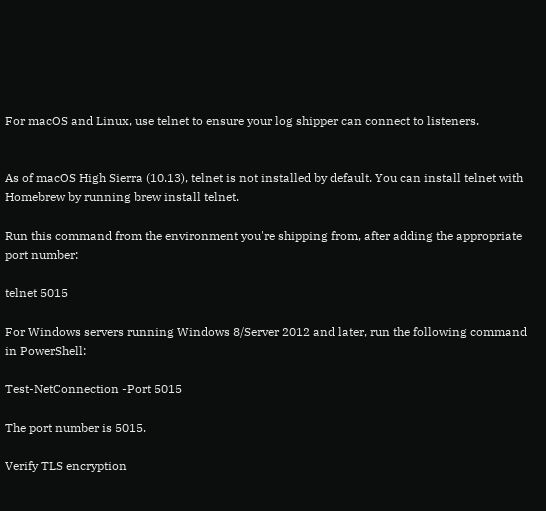For macOS and Linux, use telnet to ensure your log shipper can connect to listeners.


As of macOS High Sierra (10.13), telnet is not installed by default. You can install telnet with Homebrew by running brew install telnet.

Run this command from the environment you're shipping from, after adding the appropriate port number:

telnet 5015

For Windows servers running Windows 8/Server 2012 and later, run the following command in PowerShell:

Test-NetConnection -Port 5015

The port number is 5015.

Verify TLS encryption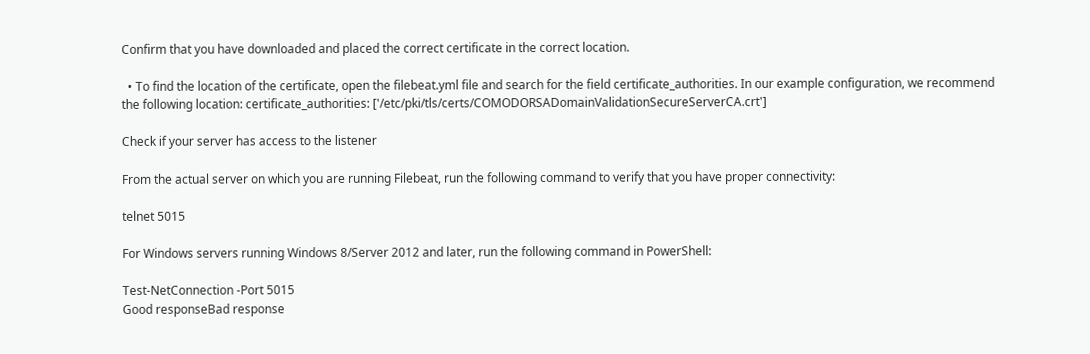Confirm that you have downloaded and placed the correct certificate in the correct location.

  • To find the location of the certificate, open the filebeat.yml file and search for the field certificate_authorities. In our example configuration, we recommend the following location: certificate_authorities: ['/etc/pki/tls/certs/COMODORSADomainValidationSecureServerCA.crt']

Check if your server has access to the listener

From the actual server on which you are running Filebeat, run the following command to verify that you have proper connectivity:

telnet 5015

For Windows servers running Windows 8/Server 2012 and later, run the following command in PowerShell:

Test-NetConnection -Port 5015
Good responseBad response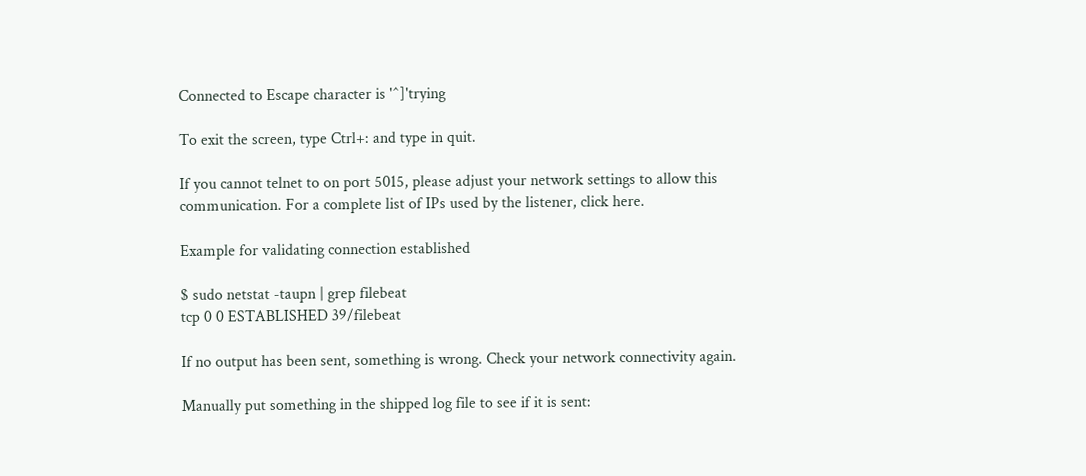Connected to Escape character is '^]'trying

To exit the screen, type Ctrl+: and type in quit.

If you cannot telnet to on port 5015, please adjust your network settings to allow this communication. For a complete list of IPs used by the listener, click here.

Example for validating connection established

$ sudo netstat -taupn | grep filebeat
tcp 0 0 ESTABLISHED 39/filebeat

If no output has been sent, something is wrong. Check your network connectivity again.

Manually put something in the shipped log file to see if it is sent: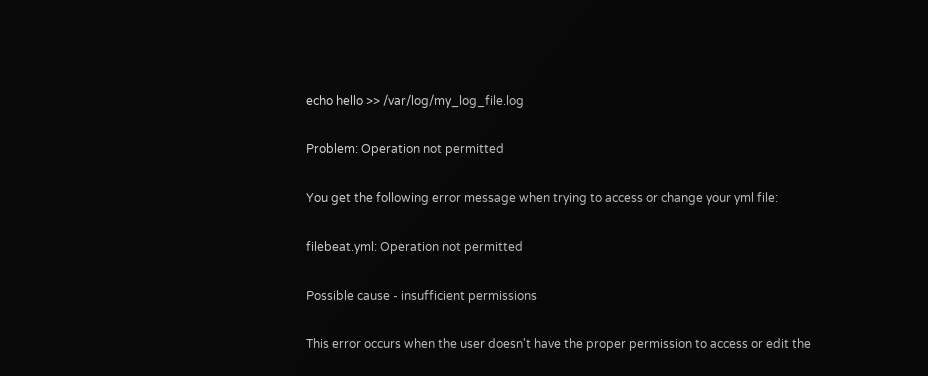echo hello >> /var/log/my_log_file.log

Problem: Operation not permitted

You get the following error message when trying to access or change your yml file:

filebeat.yml: Operation not permitted

Possible cause - insufficient permissions

This error occurs when the user doesn't have the proper permission to access or edit the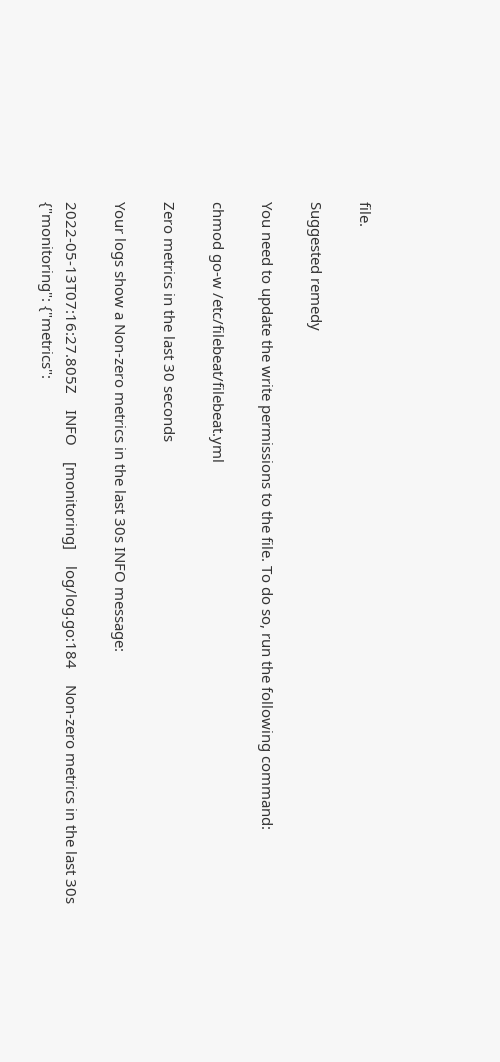file.

Suggested remedy

You need to update the write permissions to the file. To do so, run the following command:

chmod go-w /etc/filebeat/filebeat.yml

Zero metrics in the last 30 seconds

Your logs show a Non-zero metrics in the last 30s INFO message:

2022-05-13T07:16:27.805Z    INFO    [monitoring]    log/log.go:184    Non-zero metrics in the last 30s
{"monitoring": {"metrics":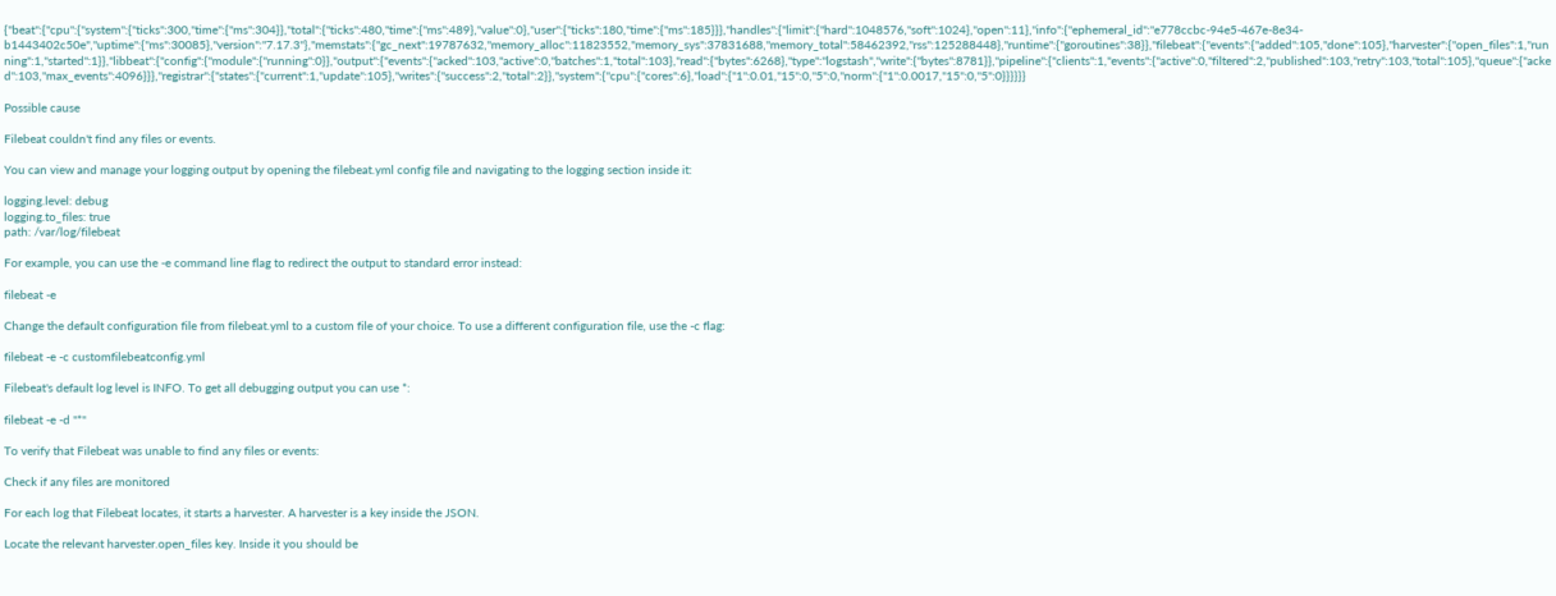{"beat":{"cpu":{"system":{"ticks":300,"time":{"ms":304}},"total":{"ticks":480,"time":{"ms":489},"value":0},"user":{"ticks":180,"time":{"ms":185}}},"handles":{"limit":{"hard":1048576,"soft":1024},"open":11},"info":{"ephemeral_id":"e778ccbc-94e5-467e-8e34-b1443402c50e","uptime":{"ms":30085},"version":"7.17.3"},"memstats":{"gc_next":19787632,"memory_alloc":11823552,"memory_sys":37831688,"memory_total":58462392,"rss":125288448},"runtime":{"goroutines":38}},"filebeat":{"events":{"added":105,"done":105},"harvester":{"open_files":1,"running":1,"started":1}},"libbeat":{"config":{"module":{"running":0}},"output":{"events":{"acked":103,"active":0,"batches":1,"total":103},"read":{"bytes":6268},"type":"logstash","write":{"bytes":8781}},"pipeline":{"clients":1,"events":{"active":0,"filtered":2,"published":103,"retry":103,"total":105},"queue":{"acked":103,"max_events":4096}}},"registrar":{"states":{"current":1,"update":105},"writes":{"success":2,"total":2}},"system":{"cpu":{"cores":6},"load":{"1":0.01,"15":0,"5":0,"norm":{"1":0.0017,"15":0,"5":0}}}}}}

Possible cause

Filebeat couldn't find any files or events.

You can view and manage your logging output by opening the filebeat.yml config file and navigating to the logging section inside it:

logging.level: debug
logging.to_files: true
path: /var/log/filebeat

For example, you can use the -e command line flag to redirect the output to standard error instead:

filebeat -e

Change the default configuration file from filebeat.yml to a custom file of your choice. To use a different configuration file, use the -c flag:

filebeat -e -c customfilebeatconfig.yml

Filebeat's default log level is INFO. To get all debugging output you can use *:

filebeat -e -d "*"

To verify that Filebeat was unable to find any files or events:

Check if any files are monitored

For each log that Filebeat locates, it starts a harvester. A harvester is a key inside the JSON.

Locate the relevant harvester.open_files key. Inside it you should be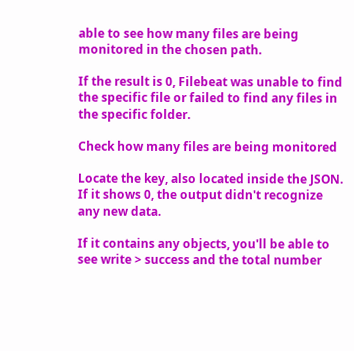able to see how many files are being monitored in the chosen path.

If the result is 0, Filebeat was unable to find the specific file or failed to find any files in the specific folder.

Check how many files are being monitored

Locate the key, also located inside the JSON. If it shows 0, the output didn't recognize any new data.

If it contains any objects, you'll be able to see write > success and the total number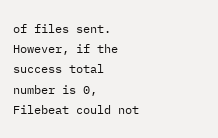of files sent. However, if the success total number is 0, Filebeat could not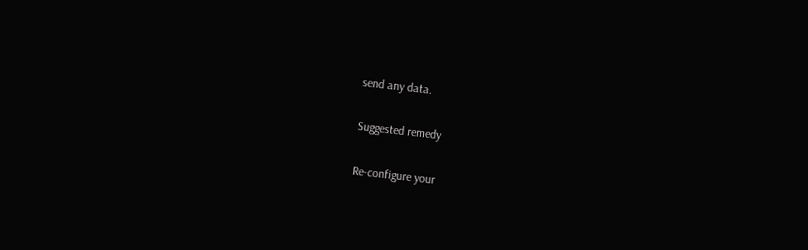send any data.

Suggested remedy

Re-configure your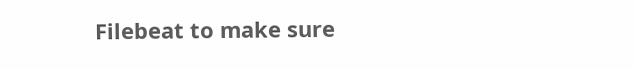Filebeat to make sure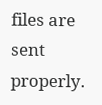files are sent properly.